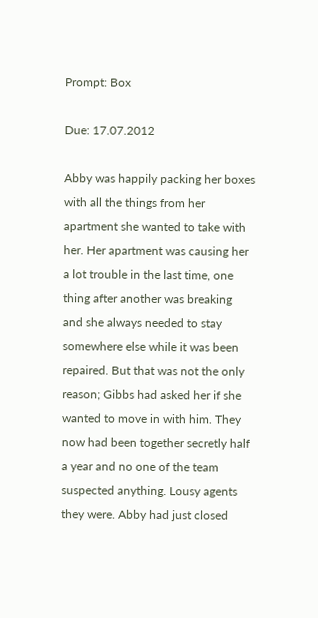Prompt: Box

Due: 17.07.2012

Abby was happily packing her boxes with all the things from her apartment she wanted to take with her. Her apartment was causing her a lot trouble in the last time, one thing after another was breaking and she always needed to stay somewhere else while it was been repaired. But that was not the only reason; Gibbs had asked her if she wanted to move in with him. They now had been together secretly half a year and no one of the team suspected anything. Lousy agents they were. Abby had just closed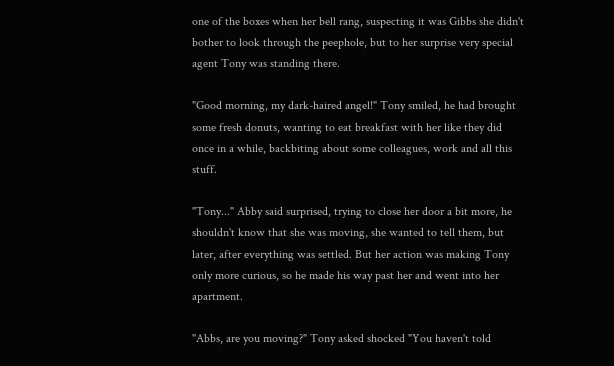one of the boxes when her bell rang, suspecting it was Gibbs she didn't bother to look through the peephole, but to her surprise very special agent Tony was standing there.

"Good morning, my dark-haired angel!" Tony smiled, he had brought some fresh donuts, wanting to eat breakfast with her like they did once in a while, backbiting about some colleagues, work and all this stuff.

"Tony..." Abby said surprised, trying to close her door a bit more, he shouldn't know that she was moving, she wanted to tell them, but later, after everything was settled. But her action was making Tony only more curious, so he made his way past her and went into her apartment.

"Abbs, are you moving?" Tony asked shocked "You haven't told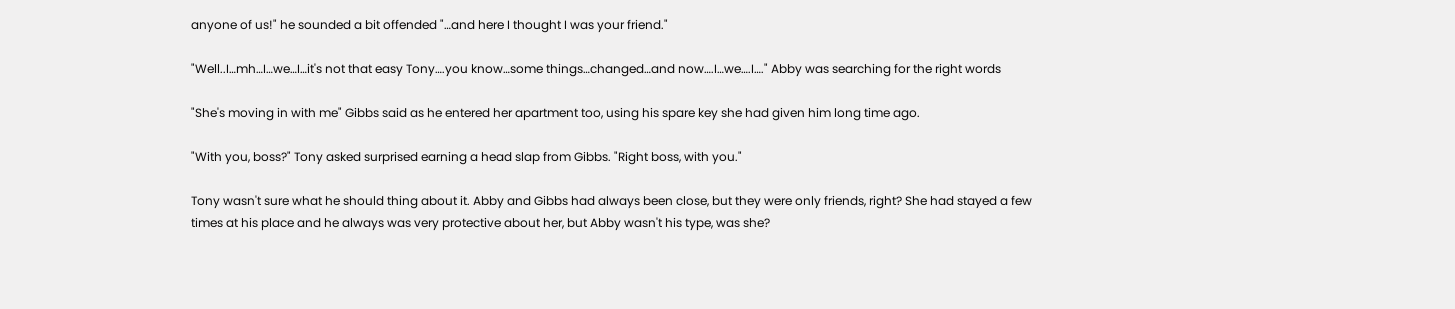anyone of us!" he sounded a bit offended "…and here I thought I was your friend."

"Well..I…mh…I…we…I…it's not that easy Tony….you know…some things…changed…and now….I…we….I…." Abby was searching for the right words

"She's moving in with me" Gibbs said as he entered her apartment too, using his spare key she had given him long time ago.

"With you, boss?" Tony asked surprised earning a head slap from Gibbs. "Right boss, with you."

Tony wasn't sure what he should thing about it. Abby and Gibbs had always been close, but they were only friends, right? She had stayed a few times at his place and he always was very protective about her, but Abby wasn't his type, was she?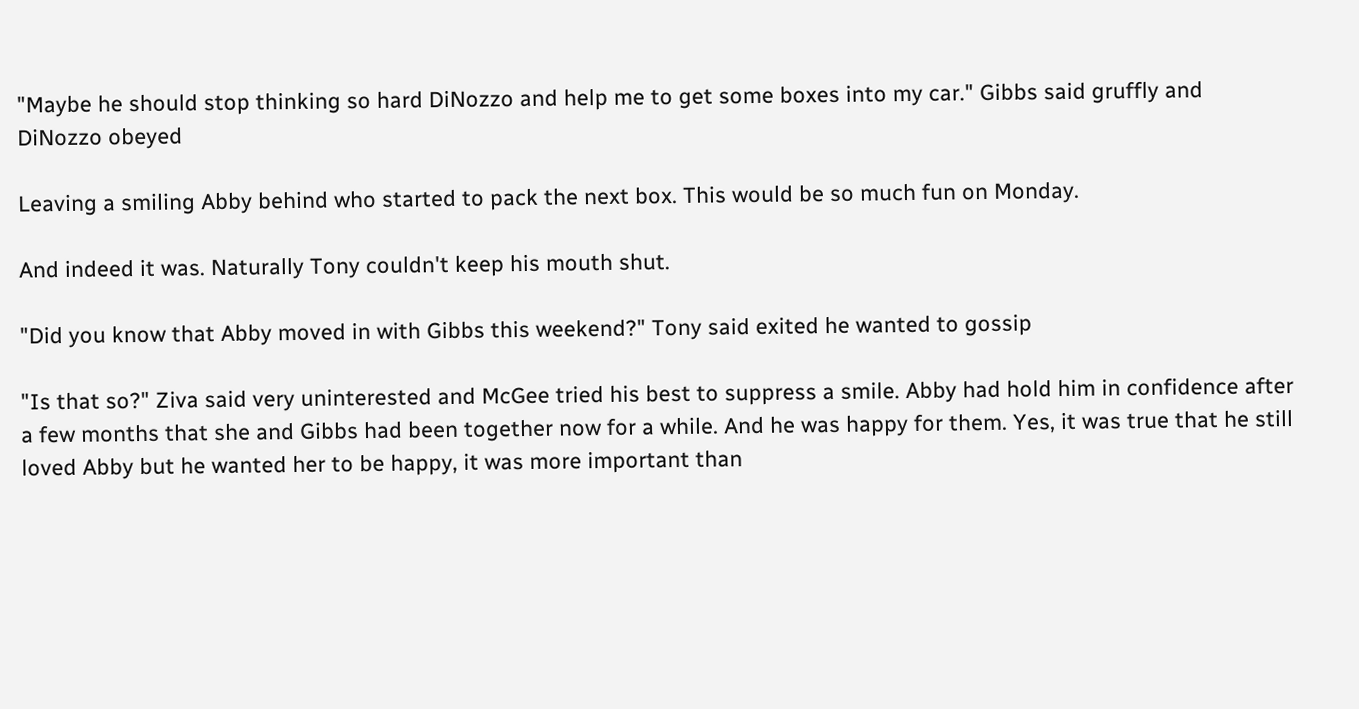"Maybe he should stop thinking so hard DiNozzo and help me to get some boxes into my car." Gibbs said gruffly and DiNozzo obeyed

Leaving a smiling Abby behind who started to pack the next box. This would be so much fun on Monday.

And indeed it was. Naturally Tony couldn't keep his mouth shut.

"Did you know that Abby moved in with Gibbs this weekend?" Tony said exited he wanted to gossip

"Is that so?" Ziva said very uninterested and McGee tried his best to suppress a smile. Abby had hold him in confidence after a few months that she and Gibbs had been together now for a while. And he was happy for them. Yes, it was true that he still loved Abby but he wanted her to be happy, it was more important than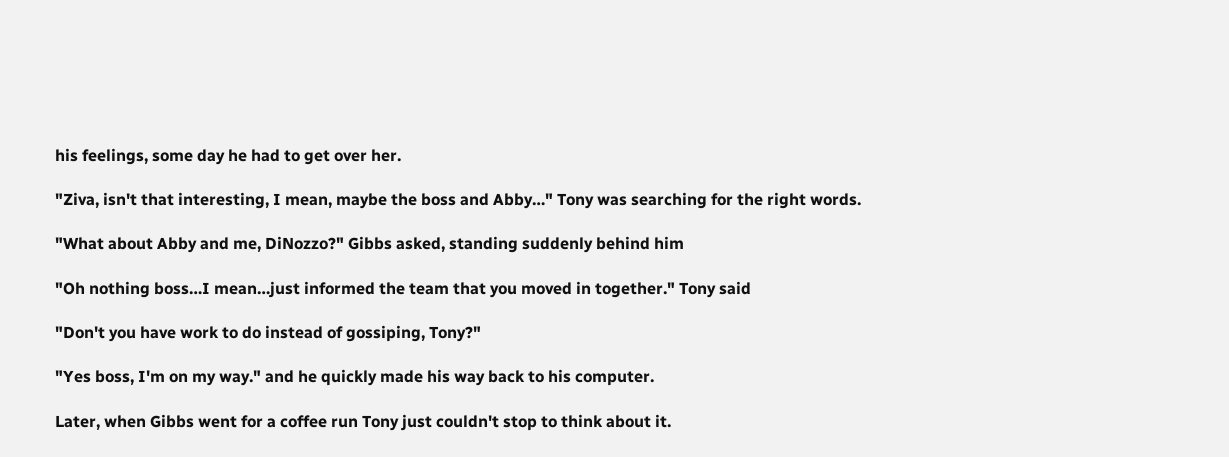his feelings, some day he had to get over her.

"Ziva, isn't that interesting, I mean, maybe the boss and Abby…" Tony was searching for the right words.

"What about Abby and me, DiNozzo?" Gibbs asked, standing suddenly behind him

"Oh nothing boss…I mean…just informed the team that you moved in together." Tony said

"Don't you have work to do instead of gossiping, Tony?"

"Yes boss, I'm on my way." and he quickly made his way back to his computer.

Later, when Gibbs went for a coffee run Tony just couldn't stop to think about it.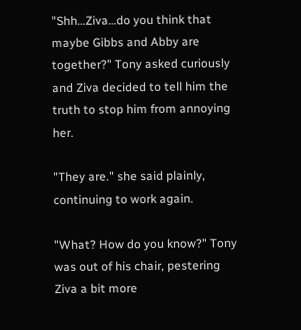"Shh…Ziva…do you think that maybe Gibbs and Abby are together?" Tony asked curiously and Ziva decided to tell him the truth to stop him from annoying her.

"They are." she said plainly, continuing to work again.

"What? How do you know?" Tony was out of his chair, pestering Ziva a bit more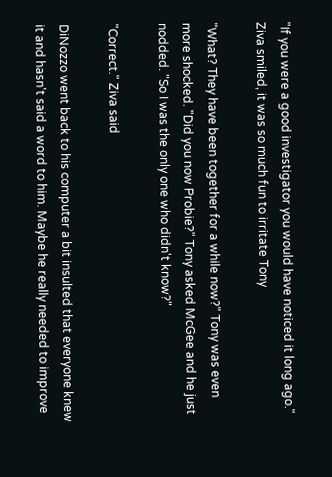"If you were a good investigator you would have noticed it long ago." Ziva smiled, it was so much fun to irritate Tony

"What? They have been together for a while now?" Tony was even more shocked. "Did you now Probie?" Tony asked McGee and he just nodded. "So I was the only one who didn't know?"

"Correct." Ziva said

DiNozzo went back to his computer a bit insulted that everyone knew it and hasn't said a word to him. Maybe he really needed to improve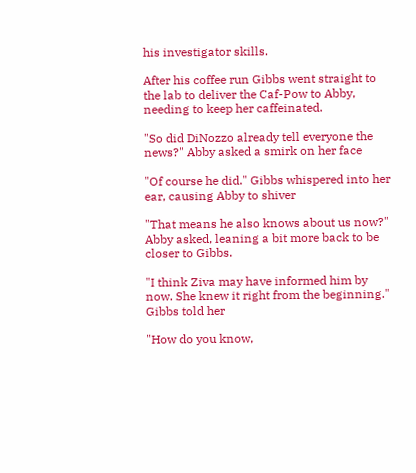his investigator skills.

After his coffee run Gibbs went straight to the lab to deliver the Caf-Pow to Abby, needing to keep her caffeinated.

"So did DiNozzo already tell everyone the news?" Abby asked a smirk on her face

"Of course he did." Gibbs whispered into her ear, causing Abby to shiver

"That means he also knows about us now?" Abby asked, leaning a bit more back to be closer to Gibbs.

"I think Ziva may have informed him by now. She knew it right from the beginning." Gibbs told her

"How do you know,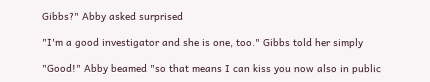Gibbs?" Abby asked surprised

"I'm a good investigator and she is one, too." Gibbs told her simply

"Good!" Abby beamed "so that means I can kiss you now also in public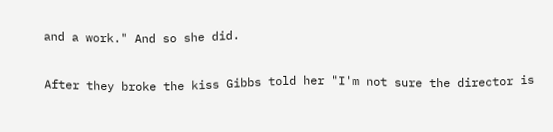and a work." And so she did.

After they broke the kiss Gibbs told her "I'm not sure the director is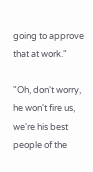going to approve that at work."

"Oh, don't worry, he won't fire us, we're his best people of the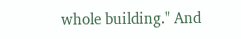whole building." And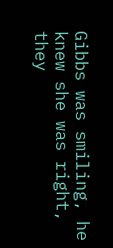Gibbs was smiling, he knew she was right, they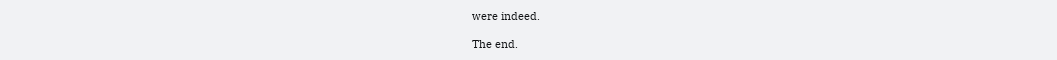were indeed.

The end.